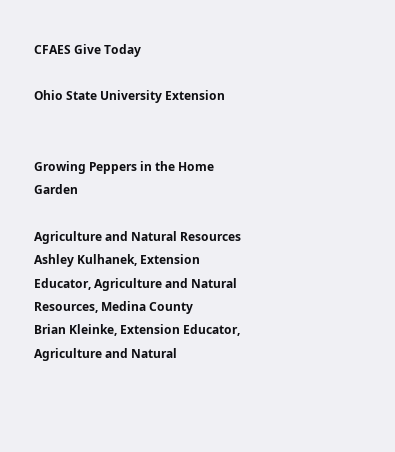CFAES Give Today

Ohio State University Extension


Growing Peppers in the Home Garden

Agriculture and Natural Resources
Ashley Kulhanek, Extension Educator, Agriculture and Natural Resources, Medina County
Brian Kleinke, Extension Educator, Agriculture and Natural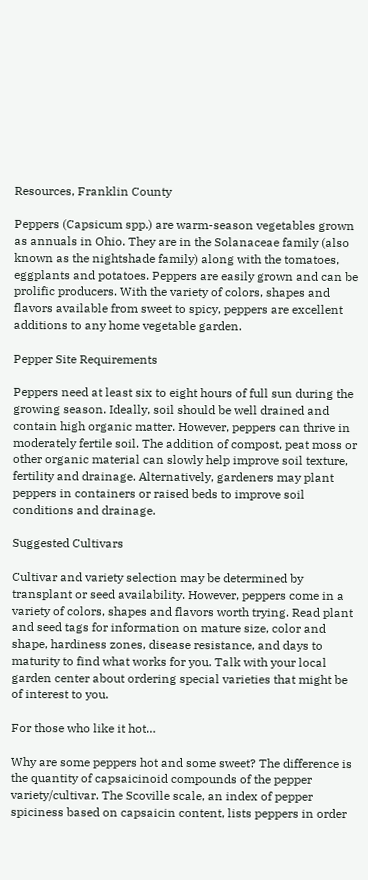Resources, Franklin County

Peppers (Capsicum spp.) are warm-season vegetables grown as annuals in Ohio. They are in the Solanaceae family (also known as the nightshade family) along with the tomatoes, eggplants and potatoes. Peppers are easily grown and can be prolific producers. With the variety of colors, shapes and flavors available from sweet to spicy, peppers are excellent additions to any home vegetable garden.

Pepper Site Requirements

Peppers need at least six to eight hours of full sun during the growing season. Ideally, soil should be well drained and contain high organic matter. However, peppers can thrive in moderately fertile soil. The addition of compost, peat moss or other organic material can slowly help improve soil texture, fertility and drainage. Alternatively, gardeners may plant peppers in containers or raised beds to improve soil conditions and drainage.

Suggested Cultivars

Cultivar and variety selection may be determined by transplant or seed availability. However, peppers come in a variety of colors, shapes and flavors worth trying. Read plant and seed tags for information on mature size, color and shape, hardiness zones, disease resistance, and days to maturity to find what works for you. Talk with your local garden center about ordering special varieties that might be of interest to you.

For those who like it hot…

Why are some peppers hot and some sweet? The difference is the quantity of capsaicinoid compounds of the pepper variety/cultivar. The Scoville scale, an index of pepper spiciness based on capsaicin content, lists peppers in order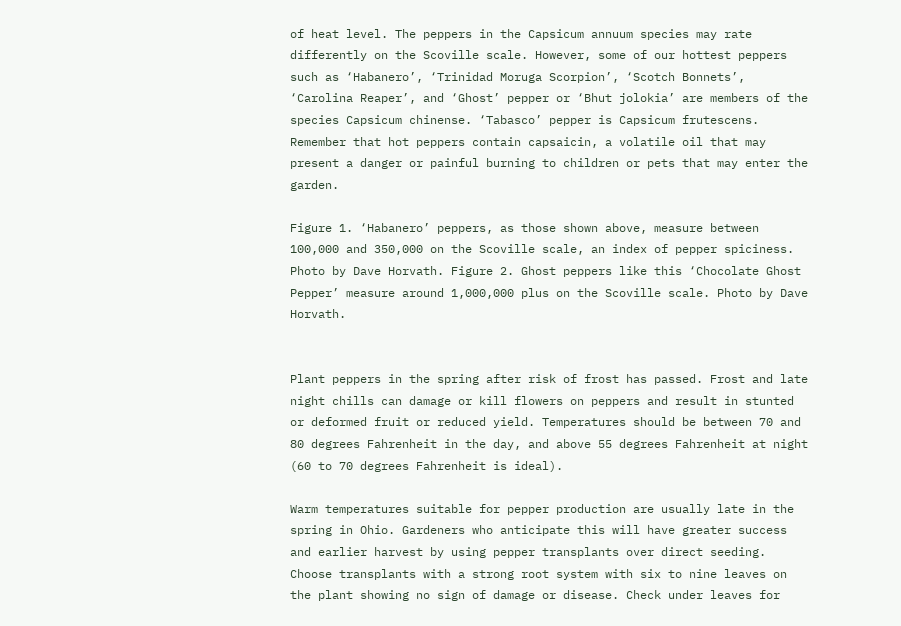of heat level. The peppers in the Capsicum annuum species may rate differently on the Scoville scale. However, some of our hottest peppers such as ‘Habanero’, ‘Trinidad Moruga Scorpion’, ‘Scotch Bonnets’, ‘Carolina Reaper’, and ‘Ghost’ pepper or ‘Bhut jolokia’ are members of the species Capsicum chinense. ‘Tabasco’ pepper is Capsicum frutescens. Remember that hot peppers contain capsaicin, a volatile oil that may present a danger or painful burning to children or pets that may enter the garden.

Figure 1. ‘Habanero’ peppers, as those shown above, measure between 100,000 and 350,000 on the Scoville scale, an index of pepper spiciness. Photo by Dave Horvath. Figure 2. Ghost peppers like this ‘Chocolate Ghost Pepper’ measure around 1,000,000 plus on the Scoville scale. Photo by Dave Horvath.


Plant peppers in the spring after risk of frost has passed. Frost and late night chills can damage or kill flowers on peppers and result in stunted or deformed fruit or reduced yield. Temperatures should be between 70 and 80 degrees Fahrenheit in the day, and above 55 degrees Fahrenheit at night (60 to 70 degrees Fahrenheit is ideal).

Warm temperatures suitable for pepper production are usually late in the spring in Ohio. Gardeners who anticipate this will have greater success and earlier harvest by using pepper transplants over direct seeding. Choose transplants with a strong root system with six to nine leaves on the plant showing no sign of damage or disease. Check under leaves for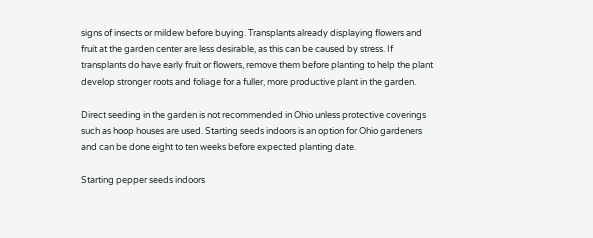signs of insects or mildew before buying. Transplants already displaying flowers and fruit at the garden center are less desirable, as this can be caused by stress. If transplants do have early fruit or flowers, remove them before planting to help the plant develop stronger roots and foliage for a fuller, more productive plant in the garden.

Direct seeding in the garden is not recommended in Ohio unless protective coverings such as hoop houses are used. Starting seeds indoors is an option for Ohio gardeners and can be done eight to ten weeks before expected planting date.

Starting pepper seeds indoors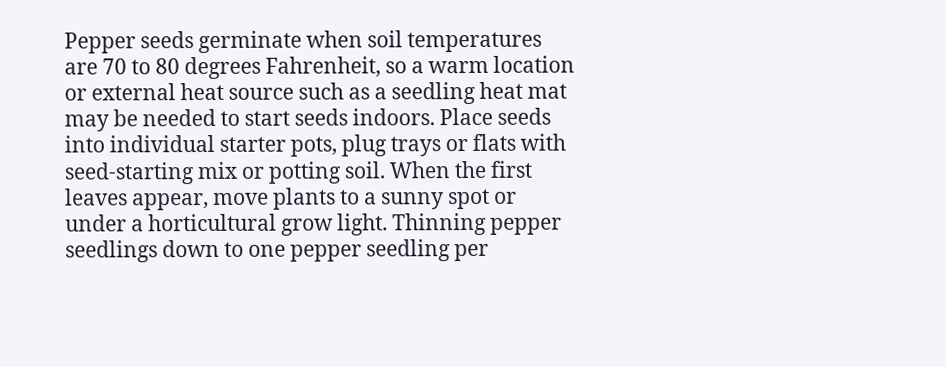Pepper seeds germinate when soil temperatures are 70 to 80 degrees Fahrenheit, so a warm location or external heat source such as a seedling heat mat may be needed to start seeds indoors. Place seeds into individual starter pots, plug trays or flats with seed-starting mix or potting soil. When the first leaves appear, move plants to a sunny spot or under a horticultural grow light. Thinning pepper seedlings down to one pepper seedling per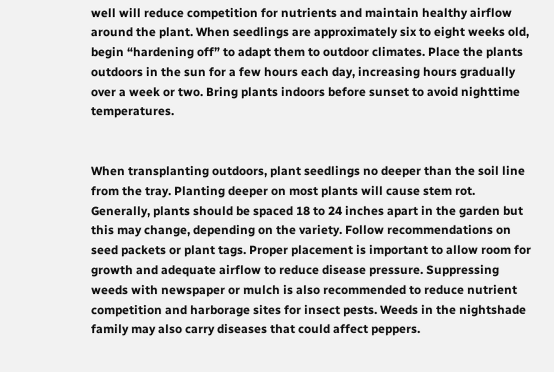well will reduce competition for nutrients and maintain healthy airflow around the plant. When seedlings are approximately six to eight weeks old, begin “hardening off” to adapt them to outdoor climates. Place the plants outdoors in the sun for a few hours each day, increasing hours gradually over a week or two. Bring plants indoors before sunset to avoid nighttime temperatures.


When transplanting outdoors, plant seedlings no deeper than the soil line from the tray. Planting deeper on most plants will cause stem rot. Generally, plants should be spaced 18 to 24 inches apart in the garden but this may change, depending on the variety. Follow recommendations on seed packets or plant tags. Proper placement is important to allow room for growth and adequate airflow to reduce disease pressure. Suppressing weeds with newspaper or mulch is also recommended to reduce nutrient competition and harborage sites for insect pests. Weeds in the nightshade family may also carry diseases that could affect peppers.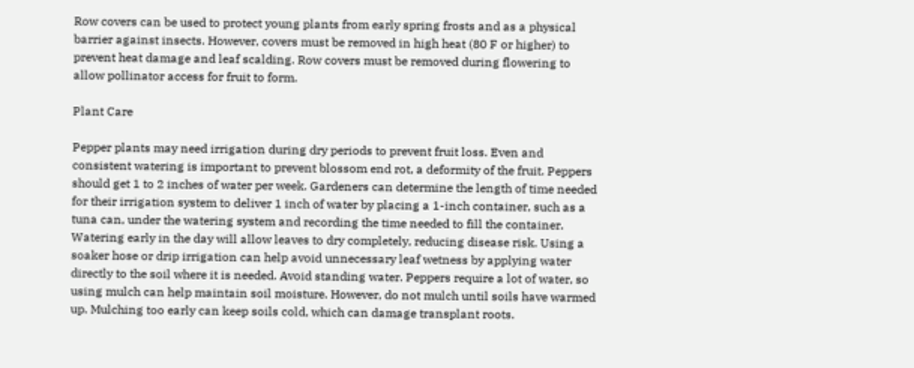Row covers can be used to protect young plants from early spring frosts and as a physical barrier against insects. However, covers must be removed in high heat (80 F or higher) to prevent heat damage and leaf scalding. Row covers must be removed during flowering to allow pollinator access for fruit to form.

Plant Care

Pepper plants may need irrigation during dry periods to prevent fruit loss. Even and consistent watering is important to prevent blossom end rot, a deformity of the fruit. Peppers should get 1 to 2 inches of water per week. Gardeners can determine the length of time needed for their irrigation system to deliver 1 inch of water by placing a 1-inch container, such as a tuna can, under the watering system and recording the time needed to fill the container. Watering early in the day will allow leaves to dry completely, reducing disease risk. Using a soaker hose or drip irrigation can help avoid unnecessary leaf wetness by applying water directly to the soil where it is needed. Avoid standing water. Peppers require a lot of water, so using mulch can help maintain soil moisture. However, do not mulch until soils have warmed up. Mulching too early can keep soils cold, which can damage transplant roots.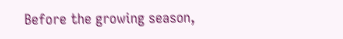Before the growing season,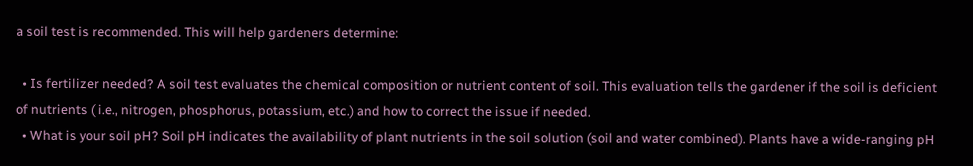a soil test is recommended. This will help gardeners determine:

  • Is fertilizer needed? A soil test evaluates the chemical composition or nutrient content of soil. This evaluation tells the gardener if the soil is deficient of nutrients ( i.e., nitrogen, phosphorus, potassium, etc.) and how to correct the issue if needed.
  • What is your soil pH? Soil pH indicates the availability of plant nutrients in the soil solution (soil and water combined). Plants have a wide-ranging pH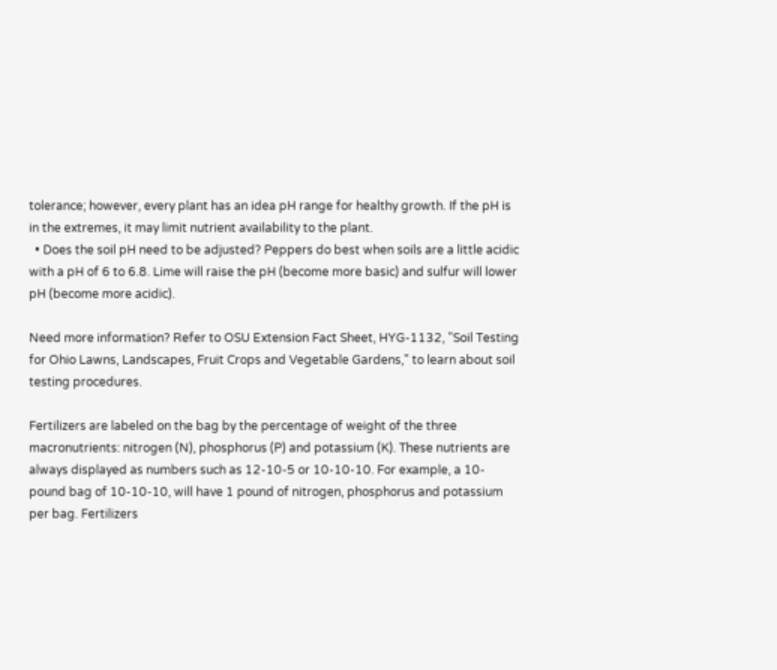tolerance; however, every plant has an idea pH range for healthy growth. If the pH is in the extremes, it may limit nutrient availability to the plant.
  • Does the soil pH need to be adjusted? Peppers do best when soils are a little acidic with a pH of 6 to 6.8. Lime will raise the pH (become more basic) and sulfur will lower pH (become more acidic).

Need more information? Refer to OSU Extension Fact Sheet, HYG-1132, "Soil Testing for Ohio Lawns, Landscapes, Fruit Crops and Vegetable Gardens," to learn about soil testing procedures.

Fertilizers are labeled on the bag by the percentage of weight of the three macronutrients: nitrogen (N), phosphorus (P) and potassium (K). These nutrients are always displayed as numbers such as 12-10-5 or 10-10-10. For example, a 10-pound bag of 10-10-10, will have 1 pound of nitrogen, phosphorus and potassium per bag. Fertilizers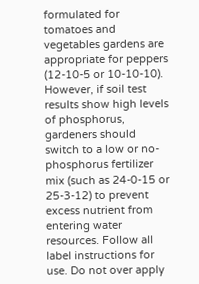formulated for tomatoes and vegetables gardens are appropriate for peppers (12-10-5 or 10-10-10).  However, if soil test results show high levels of phosphorus, gardeners should switch to a low or no-phosphorus fertilizer mix (such as 24-0-15 or 25-3-12) to prevent excess nutrient from entering water resources. Follow all label instructions for use. Do not over apply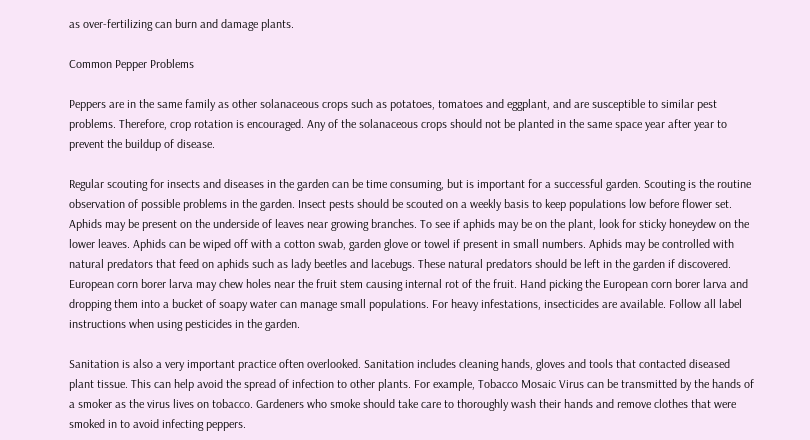as over-fertilizing can burn and damage plants.

Common Pepper Problems

Peppers are in the same family as other solanaceous crops such as potatoes, tomatoes and eggplant, and are susceptible to similar pest problems. Therefore, crop rotation is encouraged. Any of the solanaceous crops should not be planted in the same space year after year to prevent the buildup of disease.

Regular scouting for insects and diseases in the garden can be time consuming, but is important for a successful garden. Scouting is the routine observation of possible problems in the garden. Insect pests should be scouted on a weekly basis to keep populations low before flower set. Aphids may be present on the underside of leaves near growing branches. To see if aphids may be on the plant, look for sticky honeydew on the lower leaves. Aphids can be wiped off with a cotton swab, garden glove or towel if present in small numbers. Aphids may be controlled with natural predators that feed on aphids such as lady beetles and lacebugs. These natural predators should be left in the garden if discovered. European corn borer larva may chew holes near the fruit stem causing internal rot of the fruit. Hand picking the European corn borer larva and dropping them into a bucket of soapy water can manage small populations. For heavy infestations, insecticides are available. Follow all label instructions when using pesticides in the garden.

Sanitation is also a very important practice often overlooked. Sanitation includes cleaning hands, gloves and tools that contacted diseased plant tissue. This can help avoid the spread of infection to other plants. For example, Tobacco Mosaic Virus can be transmitted by the hands of a smoker as the virus lives on tobacco. Gardeners who smoke should take care to thoroughly wash their hands and remove clothes that were smoked in to avoid infecting peppers.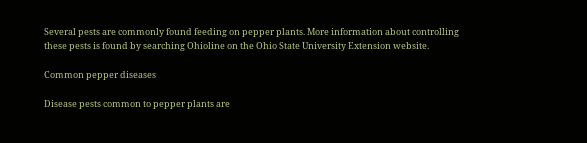Several pests are commonly found feeding on pepper plants. More information about controlling these pests is found by searching Ohioline on the Ohio State University Extension website.

Common pepper diseases

Disease pests common to pepper plants are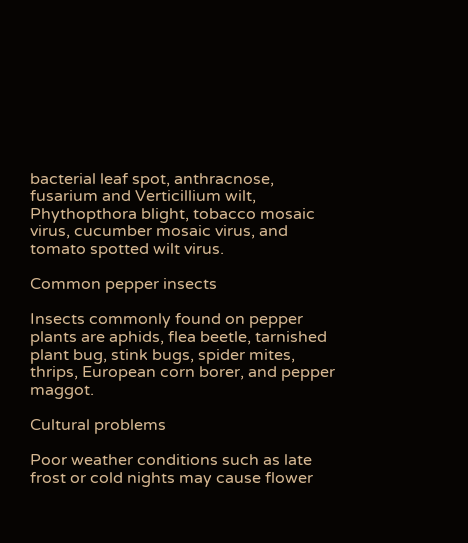bacterial leaf spot, anthracnose, fusarium and Verticillium wilt, Phythopthora blight, tobacco mosaic virus, cucumber mosaic virus, and tomato spotted wilt virus.

Common pepper insects

Insects commonly found on pepper plants are aphids, flea beetle, tarnished plant bug, stink bugs, spider mites, thrips, European corn borer, and pepper maggot.

Cultural problems

Poor weather conditions such as late frost or cold nights may cause flower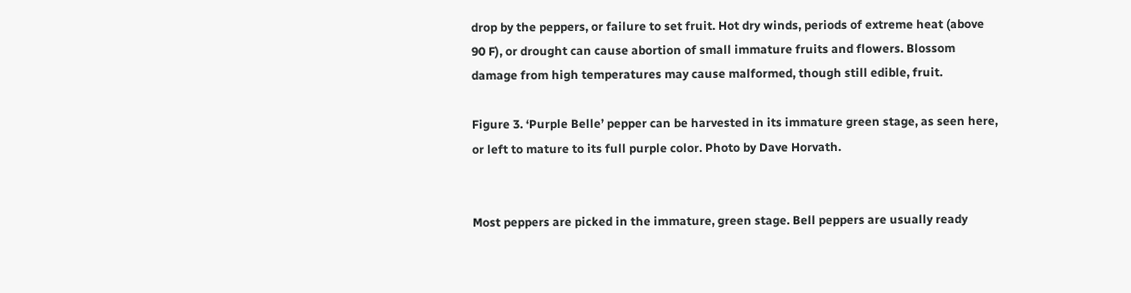drop by the peppers, or failure to set fruit. Hot dry winds, periods of extreme heat (above 90 F), or drought can cause abortion of small immature fruits and flowers. Blossom damage from high temperatures may cause malformed, though still edible, fruit.

Figure 3. ‘Purple Belle’ pepper can be harvested in its immature green stage, as seen here, or left to mature to its full purple color. Photo by Dave Horvath.


Most peppers are picked in the immature, green stage. Bell peppers are usually ready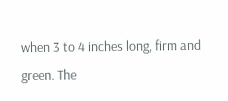when 3 to 4 inches long, firm and green. The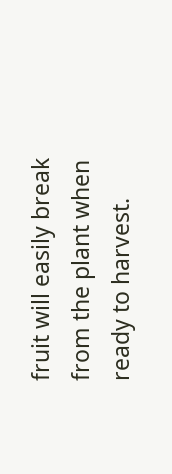fruit will easily break from the plant when ready to harvest.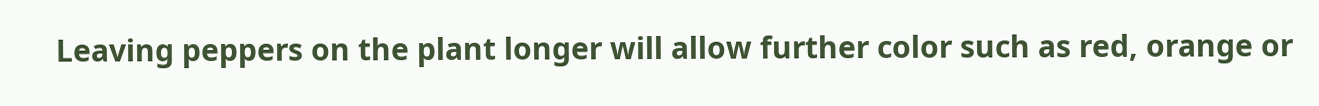Leaving peppers on the plant longer will allow further color such as red, orange or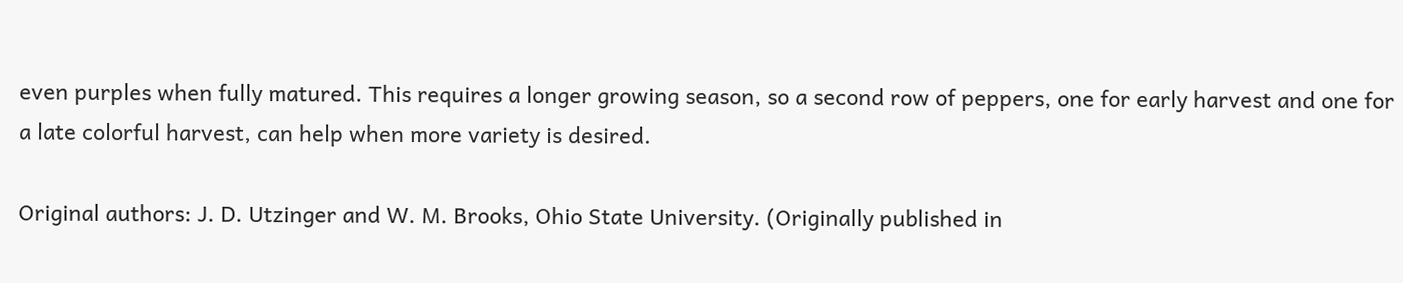even purples when fully matured. This requires a longer growing season, so a second row of peppers, one for early harvest and one for a late colorful harvest, can help when more variety is desired.

Original authors: J. D. Utzinger and W. M. Brooks, Ohio State University. (Originally published in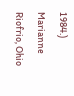1984.) Marianne Riofrio, Ohio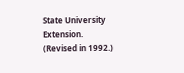State University Extension. (Revised in 1992.)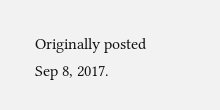Originally posted Sep 8, 2017.